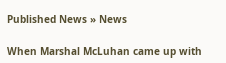Published News » News

When Marshal McLuhan came up with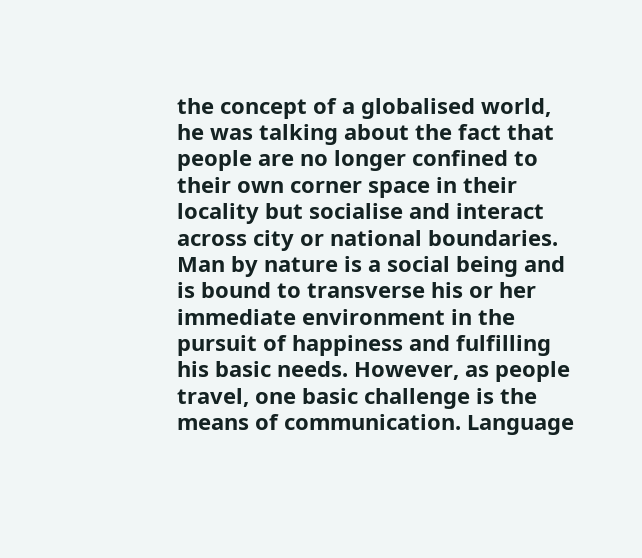the concept of a globalised world, he was talking about the fact that people are no longer confined to their own corner space in their locality but socialise and interact across city or national boundaries. Man by nature is a social being and is bound to transverse his or her immediate environment in the pursuit of happiness and fulfilling his basic needs. However, as people travel, one basic challenge is the means of communication. Language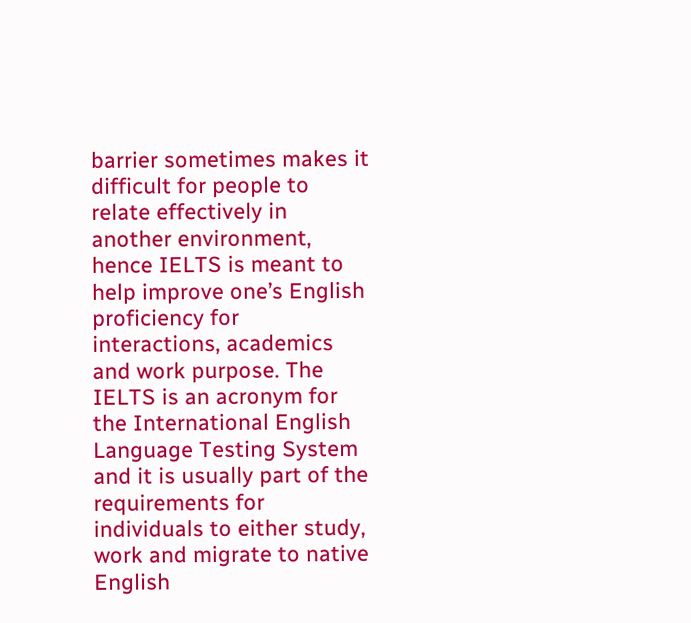barrier sometimes makes it difficult for people to relate effectively in another environment, hence IELTS is meant to help improve one’s English proficiency for interactions, academics and work purpose. The IELTS is an acronym for the International English Language Testing System and it is usually part of the requirements for individuals to either study, work and migrate to native English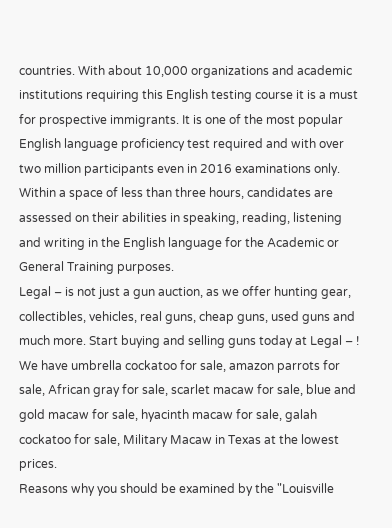countries. With about 10,000 organizations and academic institutions requiring this English testing course it is a must for prospective immigrants. It is one of the most popular English language proficiency test required and with over two million participants even in 2016 examinations only. Within a space of less than three hours, candidates are assessed on their abilities in speaking, reading, listening and writing in the English language for the Academic or General Training purposes.
Legal – is not just a gun auction, as we offer hunting gear, collectibles, vehicles, real guns, cheap guns, used guns and much more. Start buying and selling guns today at Legal – !
We have umbrella cockatoo for sale, amazon parrots for sale, African gray for sale, scarlet macaw for sale, blue and gold macaw for sale, hyacinth macaw for sale, galah cockatoo for sale, Military Macaw in Texas at the lowest prices.
Reasons why you should be examined by the "Louisville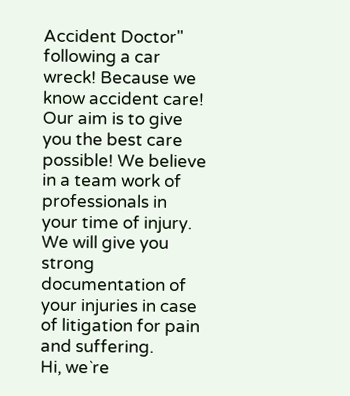Accident Doctor" following a car wreck! Because we know accident care! Our aim is to give you the best care possible! We believe in a team work of professionals in your time of injury. We will give you strong documentation of your injuries in case of litigation for pain and suffering.
Hi, we`re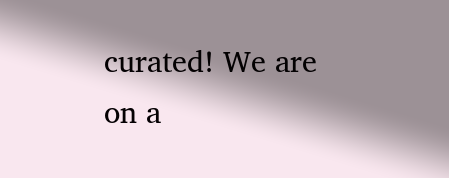curated! We are on a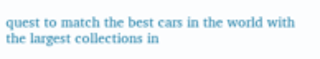quest to match the best cars in the world with the largest collections in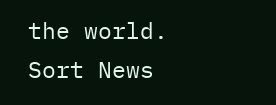the world.
Sort News